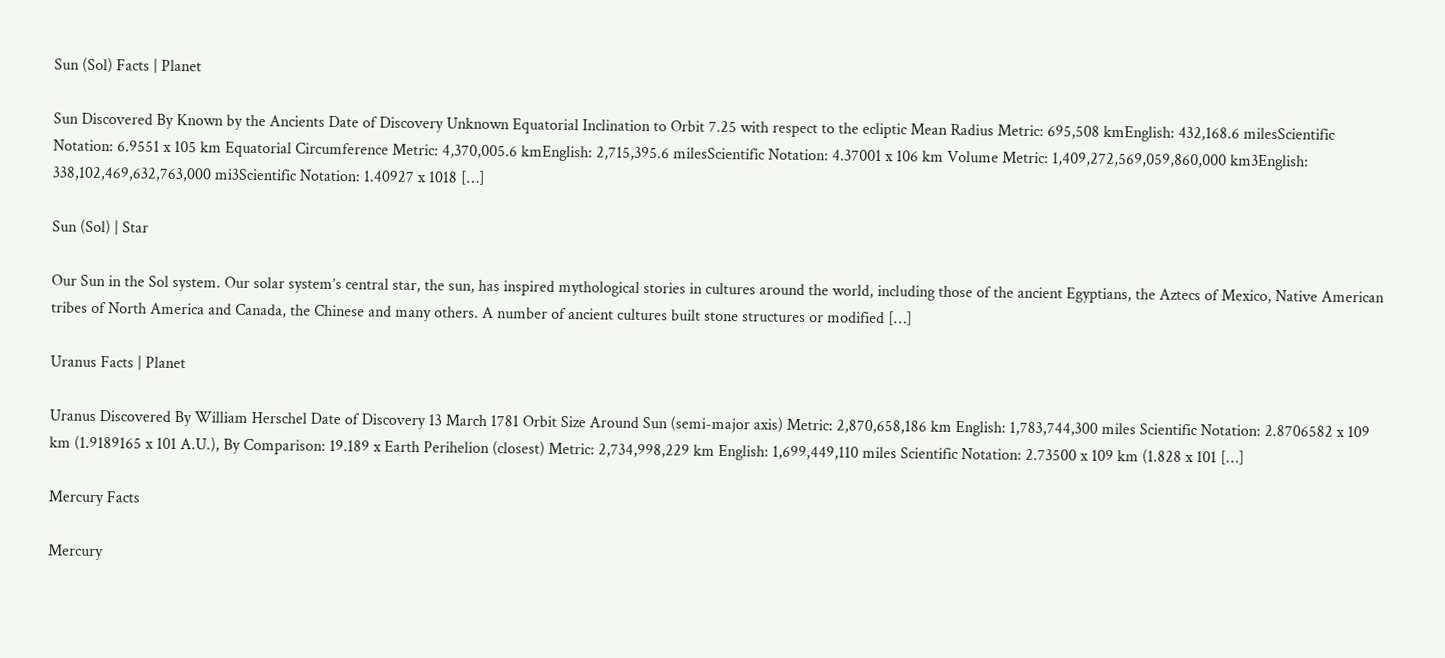Sun (Sol) Facts | Planet

Sun Discovered By Known by the Ancients Date of Discovery Unknown Equatorial Inclination to Orbit 7.25 with respect to the ecliptic Mean Radius Metric: 695,508 kmEnglish: 432,168.6 milesScientific Notation: 6.9551 x 105 km Equatorial Circumference Metric: 4,370,005.6 kmEnglish: 2,715,395.6 milesScientific Notation: 4.37001 x 106 km Volume Metric: 1,409,272,569,059,860,000 km3English: 338,102,469,632,763,000 mi3Scientific Notation: 1.40927 x 1018 […]

Sun (Sol) | Star

Our Sun in the Sol system. Our solar system’s central star, the sun, has inspired mythological stories in cultures around the world, including those of the ancient Egyptians, the Aztecs of Mexico, Native American tribes of North America and Canada, the Chinese and many others. A number of ancient cultures built stone structures or modified […]

Uranus Facts | Planet

Uranus Discovered By William Herschel Date of Discovery 13 March 1781 Orbit Size Around Sun (semi-major axis) Metric: 2,870,658,186 km English: 1,783,744,300 miles Scientific Notation: 2.8706582 x 109 km (1.9189165 x 101 A.U.), By Comparison: 19.189 x Earth Perihelion (closest) Metric: 2,734,998,229 km English: 1,699,449,110 miles Scientific Notation: 2.73500 x 109 km (1.828 x 101 […]

Mercury Facts

Mercury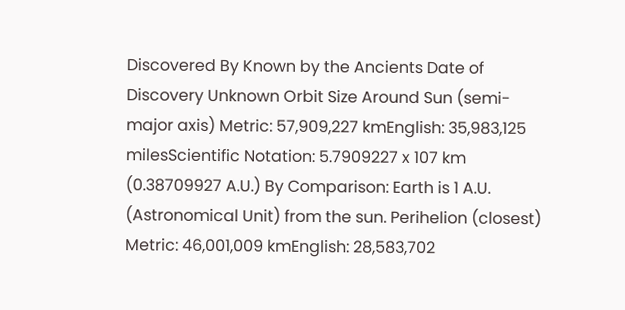Discovered By Known by the Ancients Date of Discovery Unknown Orbit Size Around Sun (semi-major axis) Metric: 57,909,227 kmEnglish: 35,983,125 milesScientific Notation: 5.7909227 x 107 km (0.38709927 A.U.) By Comparison: Earth is 1 A.U. (Astronomical Unit) from the sun. Perihelion (closest) Metric: 46,001,009 kmEnglish: 28,583,702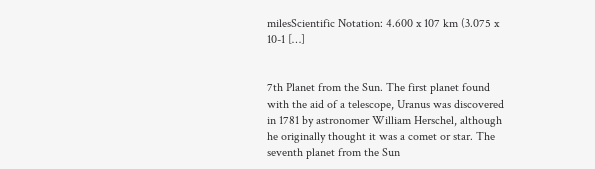milesScientific Notation: 4.600 x 107 km (3.075 x 10-1 […]


7th Planet from the Sun. The first planet found with the aid of a telescope, Uranus was discovered in 1781 by astronomer William Herschel, although he originally thought it was a comet or star. The seventh planet from the Sun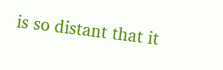is so distant that it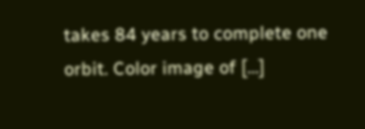takes 84 years to complete one orbit. Color image of […]